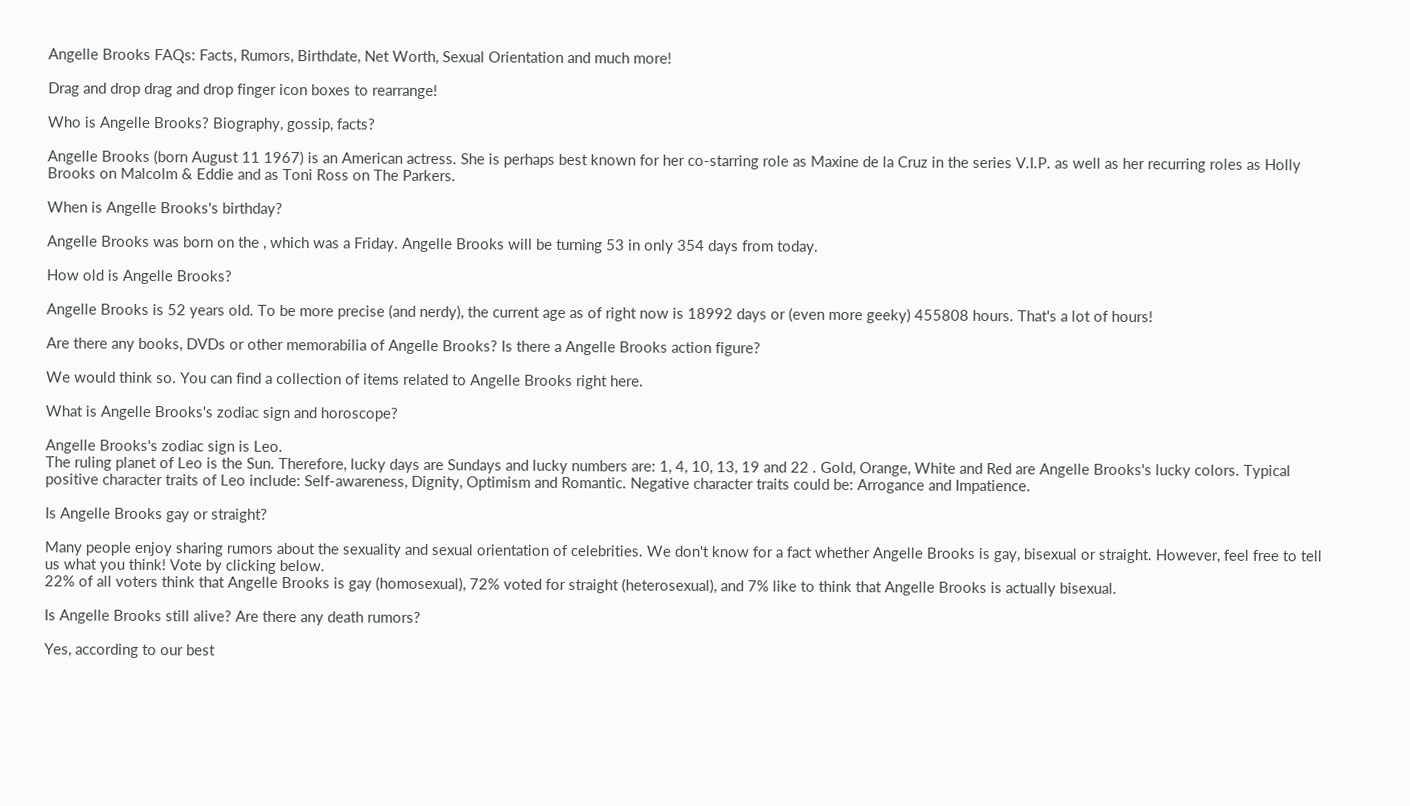Angelle Brooks FAQs: Facts, Rumors, Birthdate, Net Worth, Sexual Orientation and much more!

Drag and drop drag and drop finger icon boxes to rearrange!

Who is Angelle Brooks? Biography, gossip, facts?

Angelle Brooks (born August 11 1967) is an American actress. She is perhaps best known for her co-starring role as Maxine de la Cruz in the series V.I.P. as well as her recurring roles as Holly Brooks on Malcolm & Eddie and as Toni Ross on The Parkers.

When is Angelle Brooks's birthday?

Angelle Brooks was born on the , which was a Friday. Angelle Brooks will be turning 53 in only 354 days from today.

How old is Angelle Brooks?

Angelle Brooks is 52 years old. To be more precise (and nerdy), the current age as of right now is 18992 days or (even more geeky) 455808 hours. That's a lot of hours!

Are there any books, DVDs or other memorabilia of Angelle Brooks? Is there a Angelle Brooks action figure?

We would think so. You can find a collection of items related to Angelle Brooks right here.

What is Angelle Brooks's zodiac sign and horoscope?

Angelle Brooks's zodiac sign is Leo.
The ruling planet of Leo is the Sun. Therefore, lucky days are Sundays and lucky numbers are: 1, 4, 10, 13, 19 and 22 . Gold, Orange, White and Red are Angelle Brooks's lucky colors. Typical positive character traits of Leo include: Self-awareness, Dignity, Optimism and Romantic. Negative character traits could be: Arrogance and Impatience.

Is Angelle Brooks gay or straight?

Many people enjoy sharing rumors about the sexuality and sexual orientation of celebrities. We don't know for a fact whether Angelle Brooks is gay, bisexual or straight. However, feel free to tell us what you think! Vote by clicking below.
22% of all voters think that Angelle Brooks is gay (homosexual), 72% voted for straight (heterosexual), and 7% like to think that Angelle Brooks is actually bisexual.

Is Angelle Brooks still alive? Are there any death rumors?

Yes, according to our best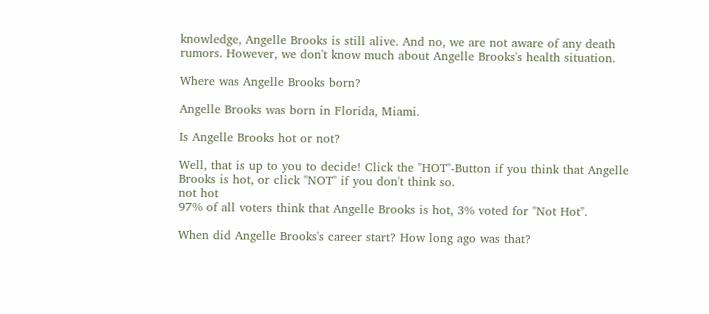knowledge, Angelle Brooks is still alive. And no, we are not aware of any death rumors. However, we don't know much about Angelle Brooks's health situation.

Where was Angelle Brooks born?

Angelle Brooks was born in Florida, Miami.

Is Angelle Brooks hot or not?

Well, that is up to you to decide! Click the "HOT"-Button if you think that Angelle Brooks is hot, or click "NOT" if you don't think so.
not hot
97% of all voters think that Angelle Brooks is hot, 3% voted for "Not Hot".

When did Angelle Brooks's career start? How long ago was that?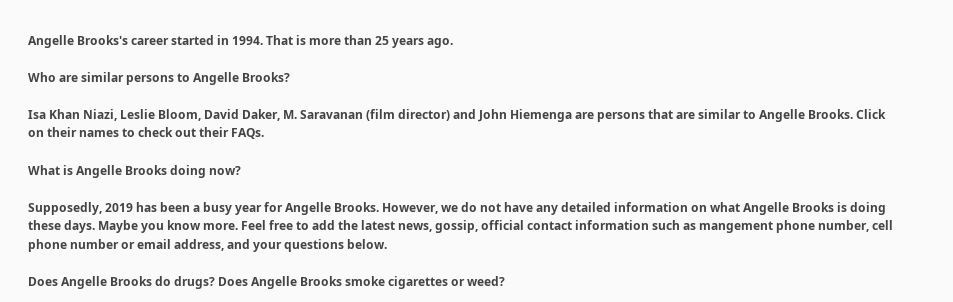Angelle Brooks's career started in 1994. That is more than 25 years ago.

Who are similar persons to Angelle Brooks?

Isa Khan Niazi, Leslie Bloom, David Daker, M. Saravanan (film director) and John Hiemenga are persons that are similar to Angelle Brooks. Click on their names to check out their FAQs.

What is Angelle Brooks doing now?

Supposedly, 2019 has been a busy year for Angelle Brooks. However, we do not have any detailed information on what Angelle Brooks is doing these days. Maybe you know more. Feel free to add the latest news, gossip, official contact information such as mangement phone number, cell phone number or email address, and your questions below.

Does Angelle Brooks do drugs? Does Angelle Brooks smoke cigarettes or weed?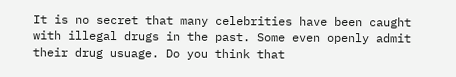It is no secret that many celebrities have been caught with illegal drugs in the past. Some even openly admit their drug usuage. Do you think that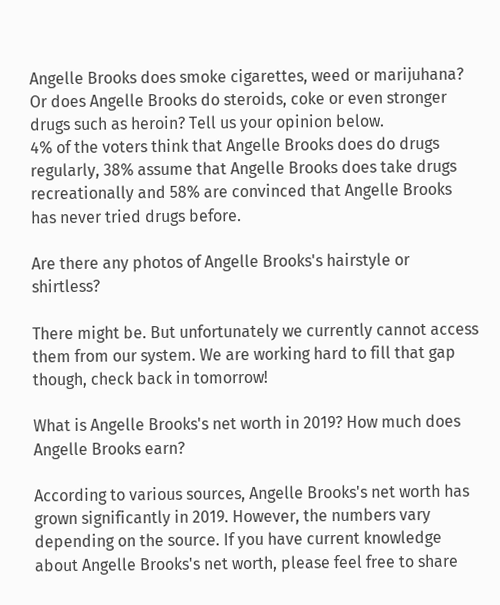Angelle Brooks does smoke cigarettes, weed or marijuhana? Or does Angelle Brooks do steroids, coke or even stronger drugs such as heroin? Tell us your opinion below.
4% of the voters think that Angelle Brooks does do drugs regularly, 38% assume that Angelle Brooks does take drugs recreationally and 58% are convinced that Angelle Brooks has never tried drugs before.

Are there any photos of Angelle Brooks's hairstyle or shirtless?

There might be. But unfortunately we currently cannot access them from our system. We are working hard to fill that gap though, check back in tomorrow!

What is Angelle Brooks's net worth in 2019? How much does Angelle Brooks earn?

According to various sources, Angelle Brooks's net worth has grown significantly in 2019. However, the numbers vary depending on the source. If you have current knowledge about Angelle Brooks's net worth, please feel free to share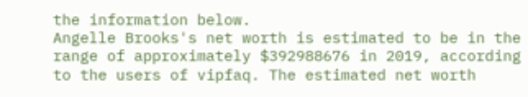the information below.
Angelle Brooks's net worth is estimated to be in the range of approximately $392988676 in 2019, according to the users of vipfaq. The estimated net worth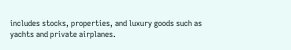includes stocks, properties, and luxury goods such as yachts and private airplanes.